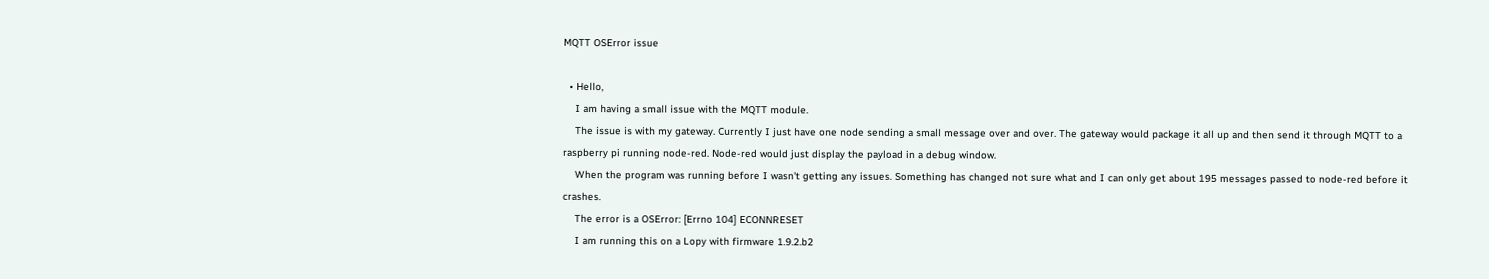MQTT OSError issue

  • Hello,
    I am having a small issue with the MQTT module.
    The issue is with my gateway. Currently I just have one node sending a small message over and over. The gateway would package it all up and then send it through MQTT to a raspberry pi running node-red. Node-red would just display the payload in a debug window.
    When the program was running before I wasn't getting any issues. Something has changed not sure what and I can only get about 195 messages passed to node-red before it crashes.
    The error is a OSError: [Errno 104] ECONNRESET
    I am running this on a Lopy with firmware 1.9.2.b2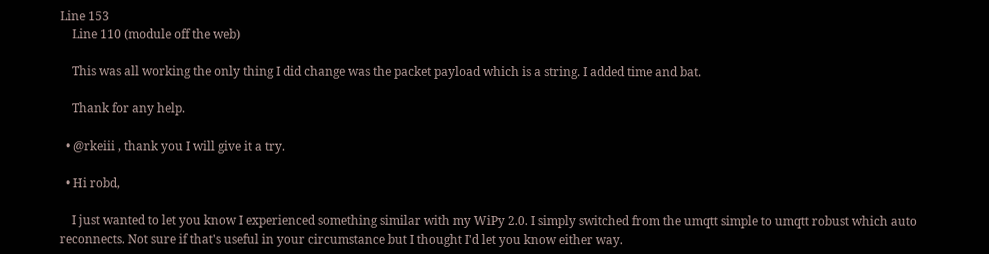Line 153
    Line 110 (module off the web)

    This was all working the only thing I did change was the packet payload which is a string. I added time and bat.

    Thank for any help.

  • @rkeiii , thank you I will give it a try.

  • Hi robd,

    I just wanted to let you know I experienced something similar with my WiPy 2.0. I simply switched from the umqtt simple to umqtt robust which auto reconnects. Not sure if that's useful in your circumstance but I thought I'd let you know either way.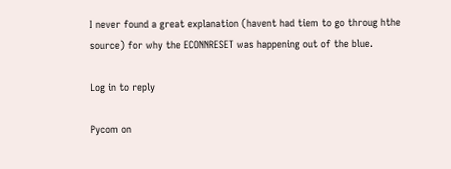I never found a great explanation (havent had tiem to go throug hthe source) for why the ECONNRESET was happening out of the blue.

Log in to reply

Pycom on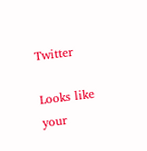Twitter

Looks like your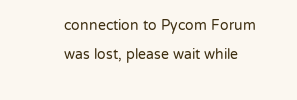connection to Pycom Forum was lost, please wait while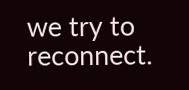we try to reconnect.